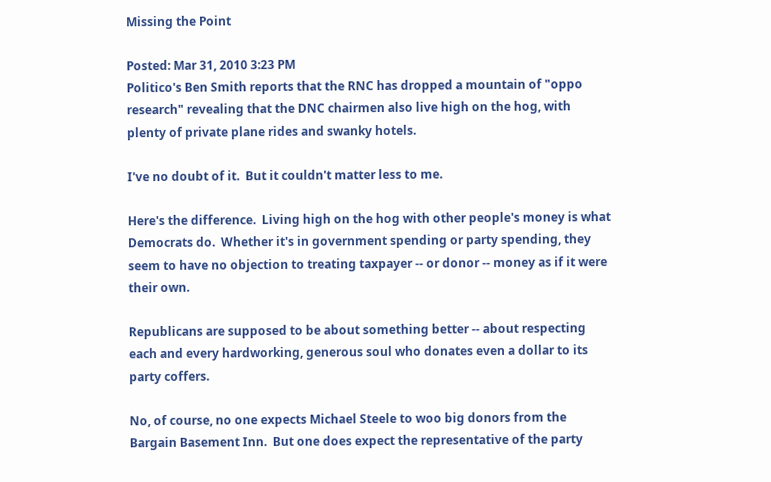Missing the Point

Posted: Mar 31, 2010 3:23 PM
Politico's Ben Smith reports that the RNC has dropped a mountain of "oppo research" revealing that the DNC chairmen also live high on the hog, with plenty of private plane rides and swanky hotels.

I've no doubt of it.  But it couldn't matter less to me.

Here's the difference.  Living high on the hog with other people's money is what Democrats do.  Whether it's in government spending or party spending, they seem to have no objection to treating taxpayer -- or donor -- money as if it were their own.

Republicans are supposed to be about something better -- about respecting each and every hardworking, generous soul who donates even a dollar to its party coffers.

No, of course, no one expects Michael Steele to woo big donors from the Bargain Basement Inn.  But one does expect the representative of the party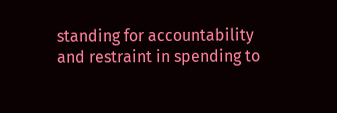standing for accountability and restraint in spending to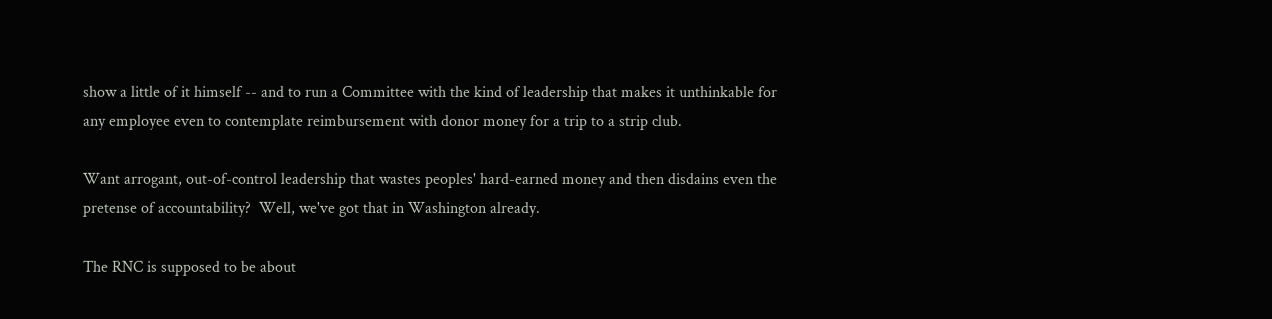show a little of it himself -- and to run a Committee with the kind of leadership that makes it unthinkable for any employee even to contemplate reimbursement with donor money for a trip to a strip club.

Want arrogant, out-of-control leadership that wastes peoples' hard-earned money and then disdains even the pretense of accountability?  Well, we've got that in Washington already.

The RNC is supposed to be about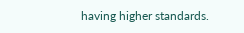having higher standards.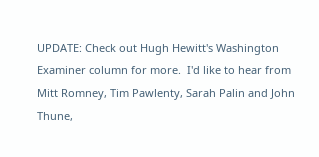UPDATE: Check out Hugh Hewitt's Washington Examiner column for more.  I'd like to hear from Mitt Romney, Tim Pawlenty, Sarah Palin and John Thune,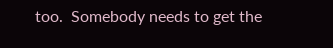too.  Somebody needs to get the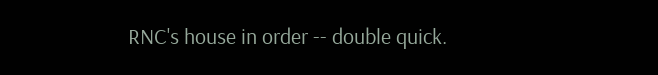RNC's house in order -- double quick.